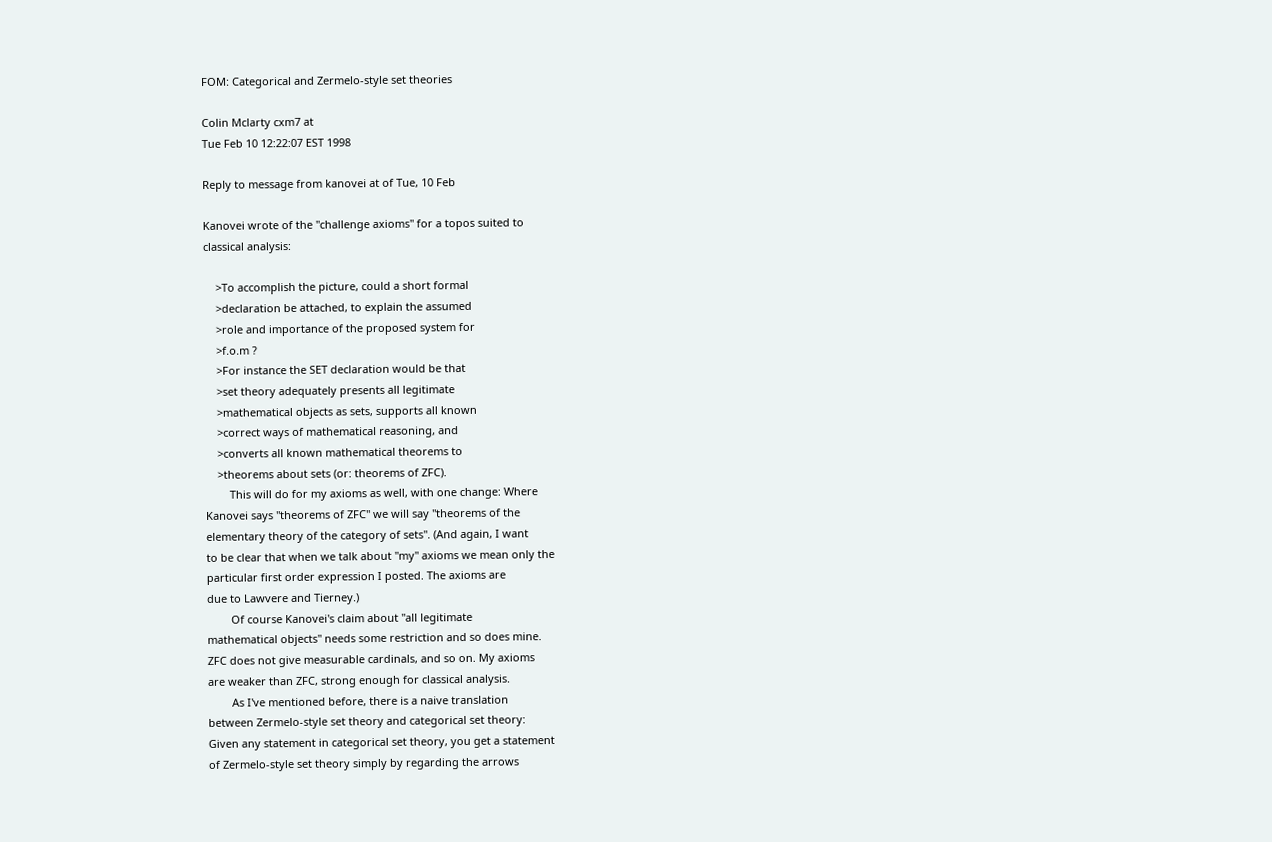FOM: Categorical and Zermelo-style set theories

Colin Mclarty cxm7 at
Tue Feb 10 12:22:07 EST 1998

Reply to message from kanovei at of Tue, 10 Feb

Kanovei wrote of the "challenge axioms" for a topos suited to
classical analysis:

    >To accomplish the picture, could a short formal
    >declaration be attached, to explain the assumed
    >role and importance of the proposed system for
    >f.o.m ?
    >For instance the SET declaration would be that
    >set theory adequately presents all legitimate
    >mathematical objects as sets, supports all known
    >correct ways of mathematical reasoning, and
    >converts all known mathematical theorems to
    >theorems about sets (or: theorems of ZFC).
        This will do for my axioms as well, with one change: Where
Kanovei says "theorems of ZFC" we will say "theorems of the
elementary theory of the category of sets". (And again, I want
to be clear that when we talk about "my" axioms we mean only the
particular first order expression I posted. The axioms are
due to Lawvere and Tierney.)
        Of course Kanovei's claim about "all legitimate
mathematical objects" needs some restriction and so does mine.
ZFC does not give measurable cardinals, and so on. My axioms
are weaker than ZFC, strong enough for classical analysis.
        As I've mentioned before, there is a naive translation
between Zermelo-style set theory and categorical set theory:
Given any statement in categorical set theory, you get a statement
of Zermelo-style set theory simply by regarding the arrows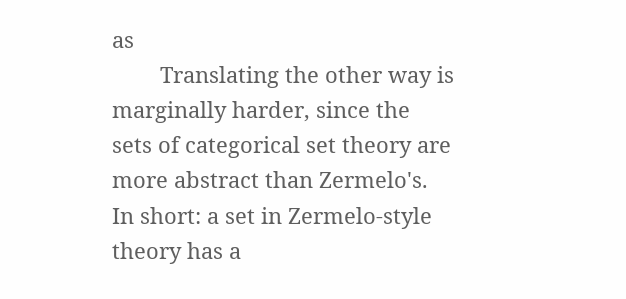as
        Translating the other way is marginally harder, since the
sets of categorical set theory are more abstract than Zermelo's.
In short: a set in Zermelo-style theory has a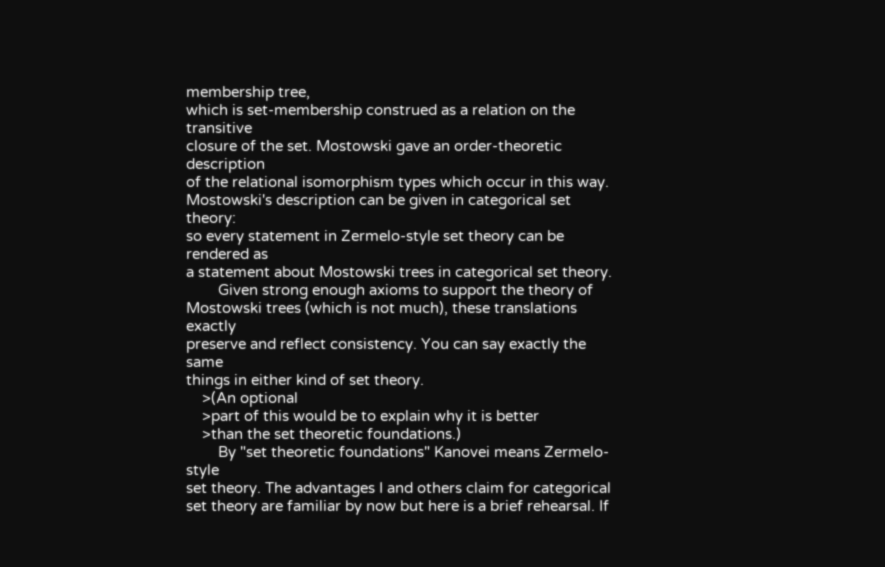membership tree,
which is set-membership construed as a relation on the transitive
closure of the set. Mostowski gave an order-theoretic description
of the relational isomorphism types which occur in this way.
Mostowski's description can be given in categorical set theory:
so every statement in Zermelo-style set theory can be rendered as
a statement about Mostowski trees in categorical set theory.
        Given strong enough axioms to support the theory of
Mostowski trees (which is not much), these translations exactly
preserve and reflect consistency. You can say exactly the same
things in either kind of set theory.
    >(An optional
    >part of this would be to explain why it is better
    >than the set theoretic foundations.)
        By "set theoretic foundations" Kanovei means Zermelo-style
set theory. The advantages I and others claim for categorical
set theory are familiar by now but here is a brief rehearsal. If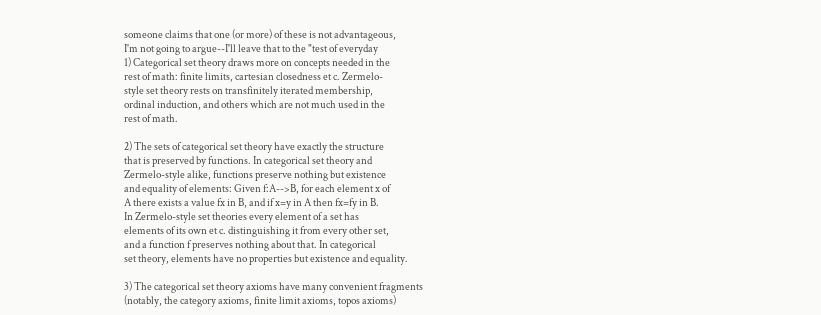someone claims that one (or more) of these is not advantageous,
I'm not going to argue--I'll leave that to the "test of everyday
1) Categorical set theory draws more on concepts needed in the
rest of math: finite limits, cartesian closedness et c. Zermelo-
style set theory rests on transfinitely iterated membership,
ordinal induction, and others which are not much used in the
rest of math.

2) The sets of categorical set theory have exactly the structure
that is preserved by functions. In categorical set theory and
Zermelo-style alike, functions preserve nothing but existence
and equality of elements: Given f:A-->B, for each element x of
A there exists a value fx in B, and if x=y in A then fx=fy in B.
In Zermelo-style set theories every element of a set has
elements of its own et c. distinguishing it from every other set,
and a function f preserves nothing about that. In categorical
set theory, elements have no properties but existence and equality.

3) The categorical set theory axioms have many convenient fragments
(notably, the category axioms, finite limit axioms, topos axioms)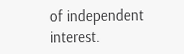of independent interest.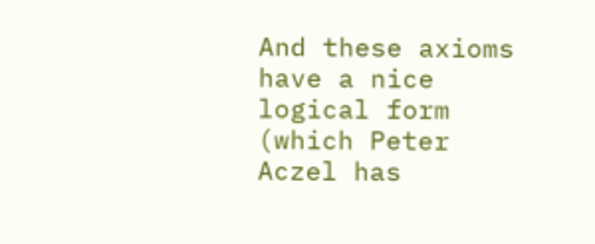And these axioms have a nice logical form
(which Peter Aczel has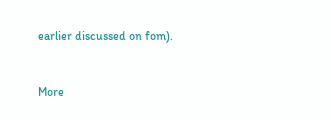earlier discussed on fom).


More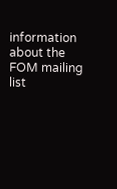information about the FOM mailing list